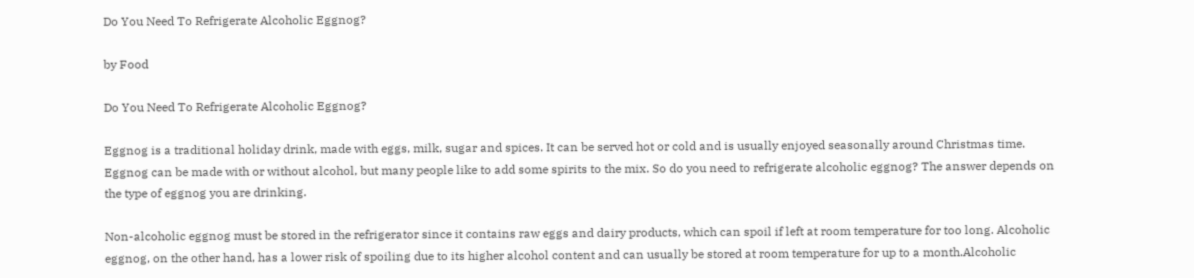Do You Need To Refrigerate Alcoholic Eggnog?

by Food

Do You Need To Refrigerate Alcoholic Eggnog?

Eggnog is a traditional holiday drink, made with eggs, milk, sugar and spices. It can be served hot or cold and is usually enjoyed seasonally around Christmas time. Eggnog can be made with or without alcohol, but many people like to add some spirits to the mix. So do you need to refrigerate alcoholic eggnog? The answer depends on the type of eggnog you are drinking.

Non-alcoholic eggnog must be stored in the refrigerator since it contains raw eggs and dairy products, which can spoil if left at room temperature for too long. Alcoholic eggnog, on the other hand, has a lower risk of spoiling due to its higher alcohol content and can usually be stored at room temperature for up to a month.Alcoholic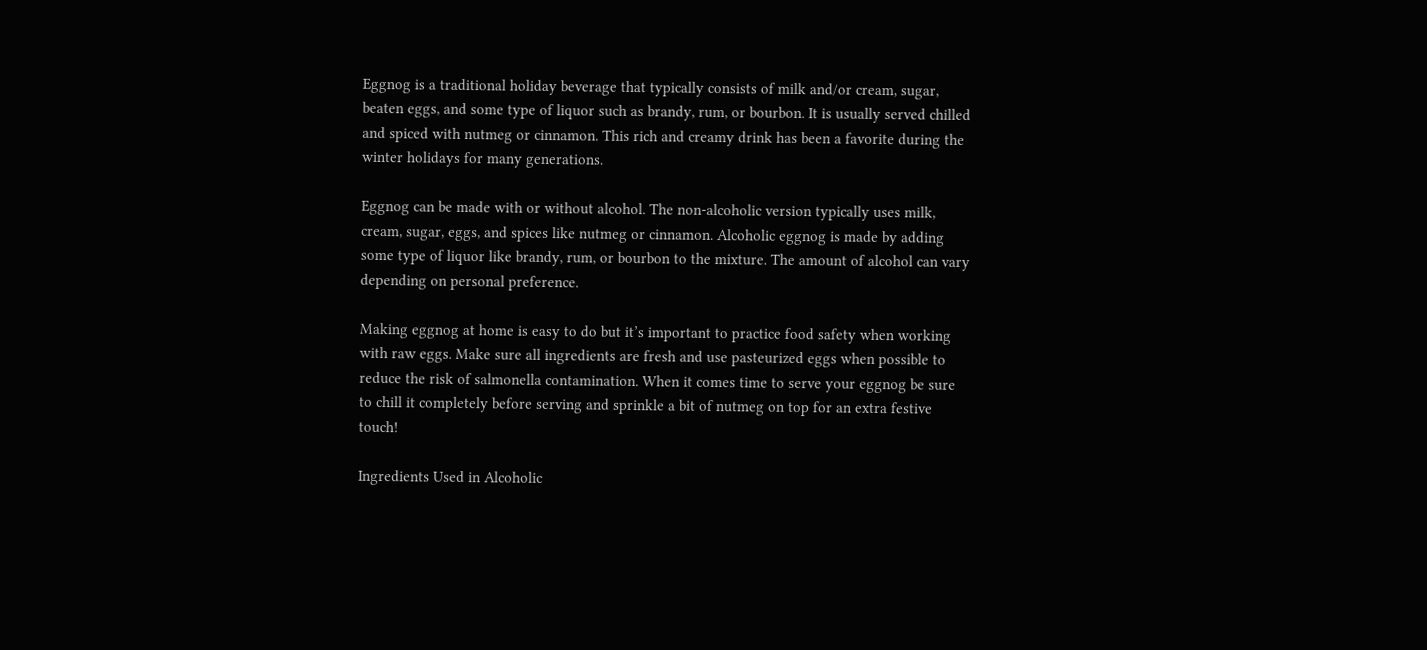Eggnog is a traditional holiday beverage that typically consists of milk and/or cream, sugar, beaten eggs, and some type of liquor such as brandy, rum, or bourbon. It is usually served chilled and spiced with nutmeg or cinnamon. This rich and creamy drink has been a favorite during the winter holidays for many generations.

Eggnog can be made with or without alcohol. The non-alcoholic version typically uses milk, cream, sugar, eggs, and spices like nutmeg or cinnamon. Alcoholic eggnog is made by adding some type of liquor like brandy, rum, or bourbon to the mixture. The amount of alcohol can vary depending on personal preference.

Making eggnog at home is easy to do but it’s important to practice food safety when working with raw eggs. Make sure all ingredients are fresh and use pasteurized eggs when possible to reduce the risk of salmonella contamination. When it comes time to serve your eggnog be sure to chill it completely before serving and sprinkle a bit of nutmeg on top for an extra festive touch!

Ingredients Used in Alcoholic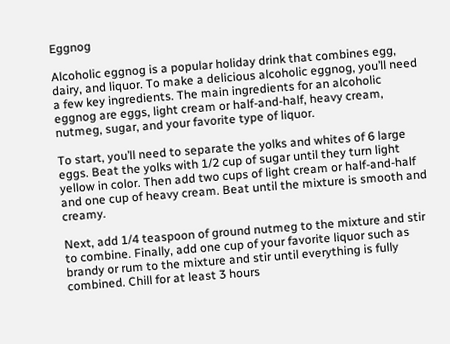Eggnog

Alcoholic eggnog is a popular holiday drink that combines egg, dairy, and liquor. To make a delicious alcoholic eggnog, you’ll need a few key ingredients. The main ingredients for an alcoholic eggnog are eggs, light cream or half-and-half, heavy cream, nutmeg, sugar, and your favorite type of liquor.

To start, you’ll need to separate the yolks and whites of 6 large eggs. Beat the yolks with 1/2 cup of sugar until they turn light yellow in color. Then add two cups of light cream or half-and-half and one cup of heavy cream. Beat until the mixture is smooth and creamy.

Next, add 1/4 teaspoon of ground nutmeg to the mixture and stir to combine. Finally, add one cup of your favorite liquor such as brandy or rum to the mixture and stir until everything is fully combined. Chill for at least 3 hours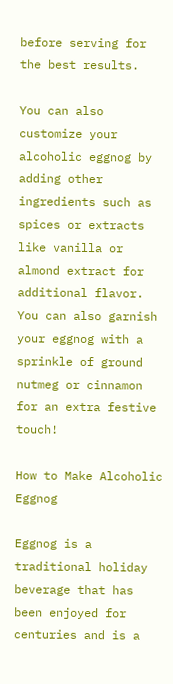before serving for the best results.

You can also customize your alcoholic eggnog by adding other ingredients such as spices or extracts like vanilla or almond extract for additional flavor. You can also garnish your eggnog with a sprinkle of ground nutmeg or cinnamon for an extra festive touch!

How to Make Alcoholic Eggnog

Eggnog is a traditional holiday beverage that has been enjoyed for centuries and is a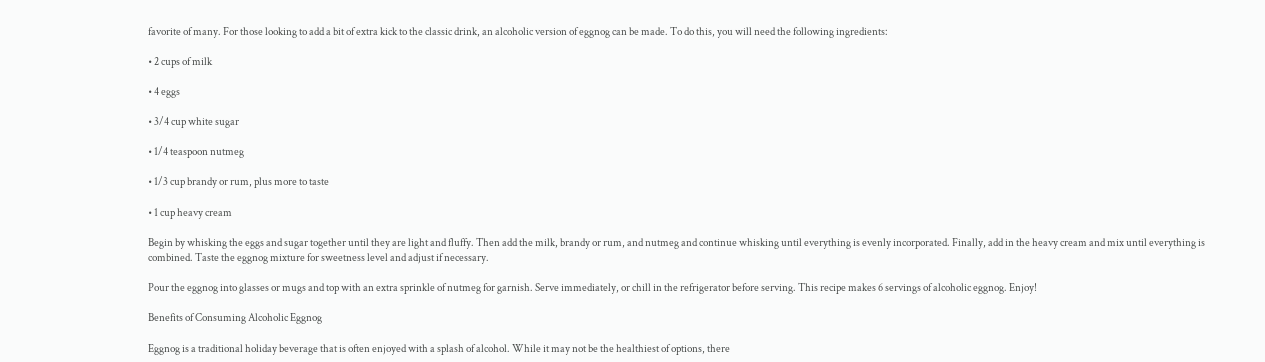favorite of many. For those looking to add a bit of extra kick to the classic drink, an alcoholic version of eggnog can be made. To do this, you will need the following ingredients:

• 2 cups of milk

• 4 eggs

• 3/4 cup white sugar

• 1/4 teaspoon nutmeg

• 1/3 cup brandy or rum, plus more to taste

• 1 cup heavy cream

Begin by whisking the eggs and sugar together until they are light and fluffy. Then add the milk, brandy or rum, and nutmeg and continue whisking until everything is evenly incorporated. Finally, add in the heavy cream and mix until everything is combined. Taste the eggnog mixture for sweetness level and adjust if necessary.

Pour the eggnog into glasses or mugs and top with an extra sprinkle of nutmeg for garnish. Serve immediately, or chill in the refrigerator before serving. This recipe makes 6 servings of alcoholic eggnog. Enjoy!

Benefits of Consuming Alcoholic Eggnog

Eggnog is a traditional holiday beverage that is often enjoyed with a splash of alcohol. While it may not be the healthiest of options, there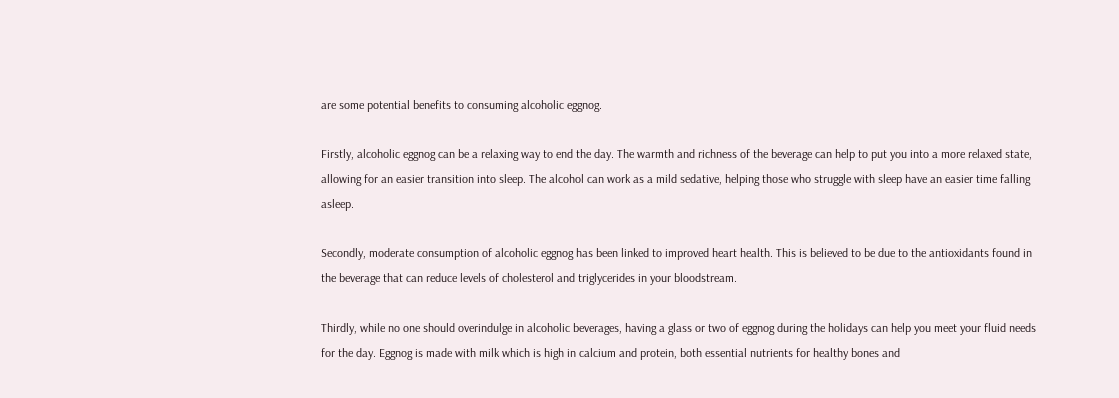are some potential benefits to consuming alcoholic eggnog.

Firstly, alcoholic eggnog can be a relaxing way to end the day. The warmth and richness of the beverage can help to put you into a more relaxed state, allowing for an easier transition into sleep. The alcohol can work as a mild sedative, helping those who struggle with sleep have an easier time falling asleep.

Secondly, moderate consumption of alcoholic eggnog has been linked to improved heart health. This is believed to be due to the antioxidants found in the beverage that can reduce levels of cholesterol and triglycerides in your bloodstream.

Thirdly, while no one should overindulge in alcoholic beverages, having a glass or two of eggnog during the holidays can help you meet your fluid needs for the day. Eggnog is made with milk which is high in calcium and protein, both essential nutrients for healthy bones and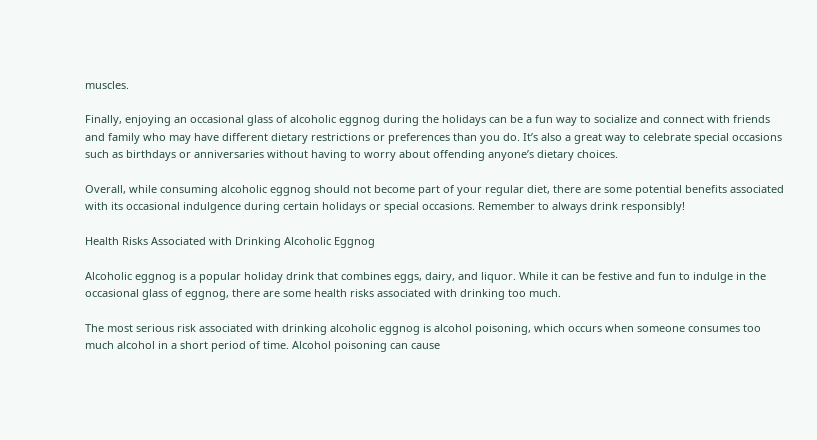muscles.

Finally, enjoying an occasional glass of alcoholic eggnog during the holidays can be a fun way to socialize and connect with friends and family who may have different dietary restrictions or preferences than you do. It’s also a great way to celebrate special occasions such as birthdays or anniversaries without having to worry about offending anyone’s dietary choices.

Overall, while consuming alcoholic eggnog should not become part of your regular diet, there are some potential benefits associated with its occasional indulgence during certain holidays or special occasions. Remember to always drink responsibly!

Health Risks Associated with Drinking Alcoholic Eggnog

Alcoholic eggnog is a popular holiday drink that combines eggs, dairy, and liquor. While it can be festive and fun to indulge in the occasional glass of eggnog, there are some health risks associated with drinking too much.

The most serious risk associated with drinking alcoholic eggnog is alcohol poisoning, which occurs when someone consumes too much alcohol in a short period of time. Alcohol poisoning can cause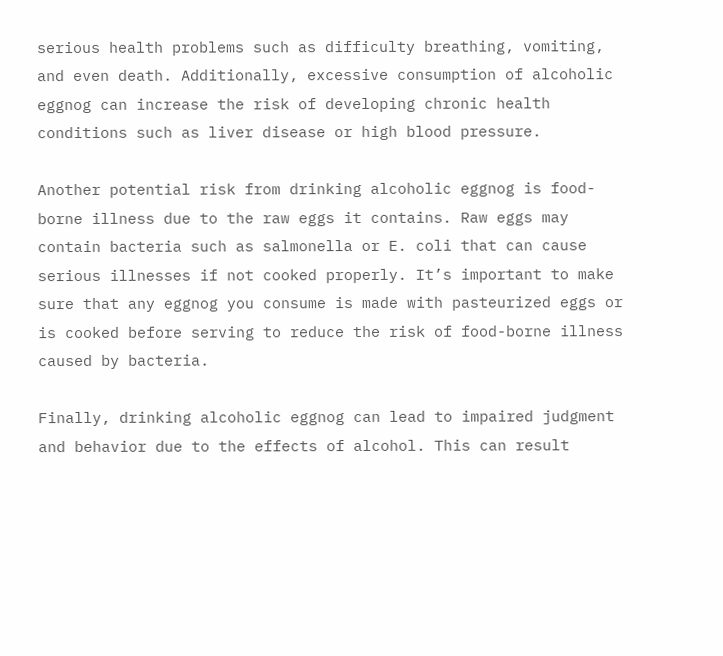serious health problems such as difficulty breathing, vomiting, and even death. Additionally, excessive consumption of alcoholic eggnog can increase the risk of developing chronic health conditions such as liver disease or high blood pressure.

Another potential risk from drinking alcoholic eggnog is food-borne illness due to the raw eggs it contains. Raw eggs may contain bacteria such as salmonella or E. coli that can cause serious illnesses if not cooked properly. It’s important to make sure that any eggnog you consume is made with pasteurized eggs or is cooked before serving to reduce the risk of food-borne illness caused by bacteria.

Finally, drinking alcoholic eggnog can lead to impaired judgment and behavior due to the effects of alcohol. This can result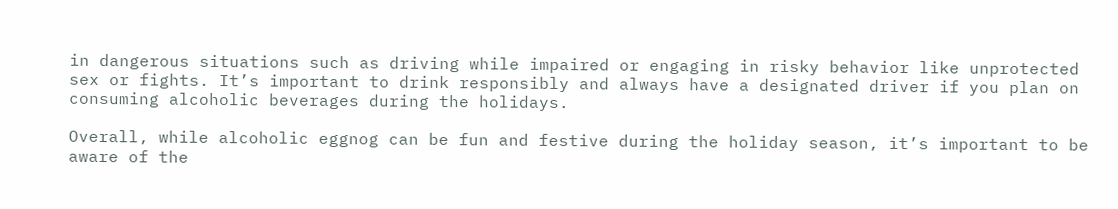in dangerous situations such as driving while impaired or engaging in risky behavior like unprotected sex or fights. It’s important to drink responsibly and always have a designated driver if you plan on consuming alcoholic beverages during the holidays.

Overall, while alcoholic eggnog can be fun and festive during the holiday season, it’s important to be aware of the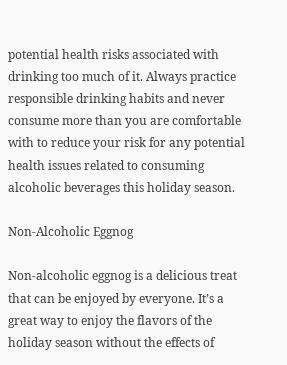potential health risks associated with drinking too much of it. Always practice responsible drinking habits and never consume more than you are comfortable with to reduce your risk for any potential health issues related to consuming alcoholic beverages this holiday season.

Non-Alcoholic Eggnog

Non-alcoholic eggnog is a delicious treat that can be enjoyed by everyone. It’s a great way to enjoy the flavors of the holiday season without the effects of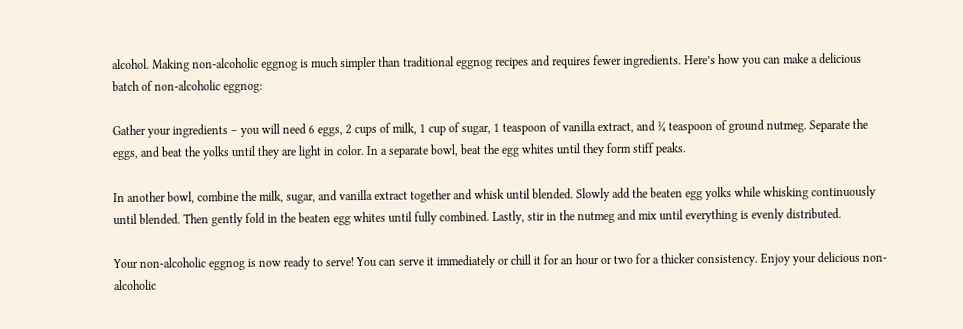alcohol. Making non-alcoholic eggnog is much simpler than traditional eggnog recipes and requires fewer ingredients. Here’s how you can make a delicious batch of non-alcoholic eggnog:

Gather your ingredients – you will need 6 eggs, 2 cups of milk, 1 cup of sugar, 1 teaspoon of vanilla extract, and ¼ teaspoon of ground nutmeg. Separate the eggs, and beat the yolks until they are light in color. In a separate bowl, beat the egg whites until they form stiff peaks.

In another bowl, combine the milk, sugar, and vanilla extract together and whisk until blended. Slowly add the beaten egg yolks while whisking continuously until blended. Then gently fold in the beaten egg whites until fully combined. Lastly, stir in the nutmeg and mix until everything is evenly distributed.

Your non-alcoholic eggnog is now ready to serve! You can serve it immediately or chill it for an hour or two for a thicker consistency. Enjoy your delicious non-alcoholic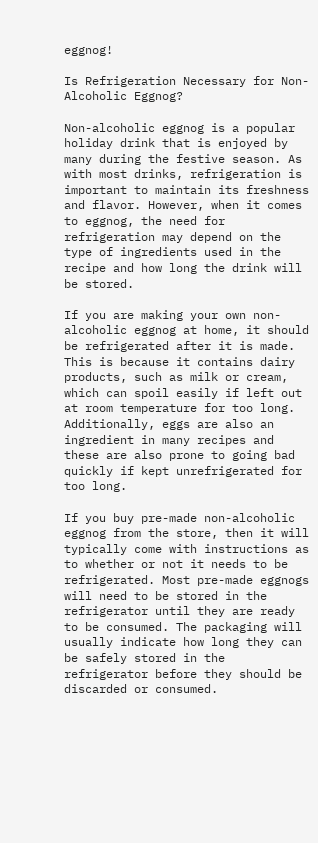eggnog!

Is Refrigeration Necessary for Non-Alcoholic Eggnog?

Non-alcoholic eggnog is a popular holiday drink that is enjoyed by many during the festive season. As with most drinks, refrigeration is important to maintain its freshness and flavor. However, when it comes to eggnog, the need for refrigeration may depend on the type of ingredients used in the recipe and how long the drink will be stored.

If you are making your own non-alcoholic eggnog at home, it should be refrigerated after it is made. This is because it contains dairy products, such as milk or cream, which can spoil easily if left out at room temperature for too long. Additionally, eggs are also an ingredient in many recipes and these are also prone to going bad quickly if kept unrefrigerated for too long.

If you buy pre-made non-alcoholic eggnog from the store, then it will typically come with instructions as to whether or not it needs to be refrigerated. Most pre-made eggnogs will need to be stored in the refrigerator until they are ready to be consumed. The packaging will usually indicate how long they can be safely stored in the refrigerator before they should be discarded or consumed.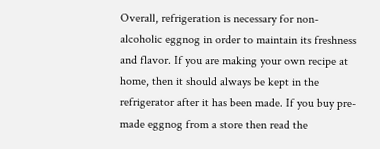Overall, refrigeration is necessary for non-alcoholic eggnog in order to maintain its freshness and flavor. If you are making your own recipe at home, then it should always be kept in the refrigerator after it has been made. If you buy pre-made eggnog from a store then read the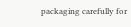packaging carefully for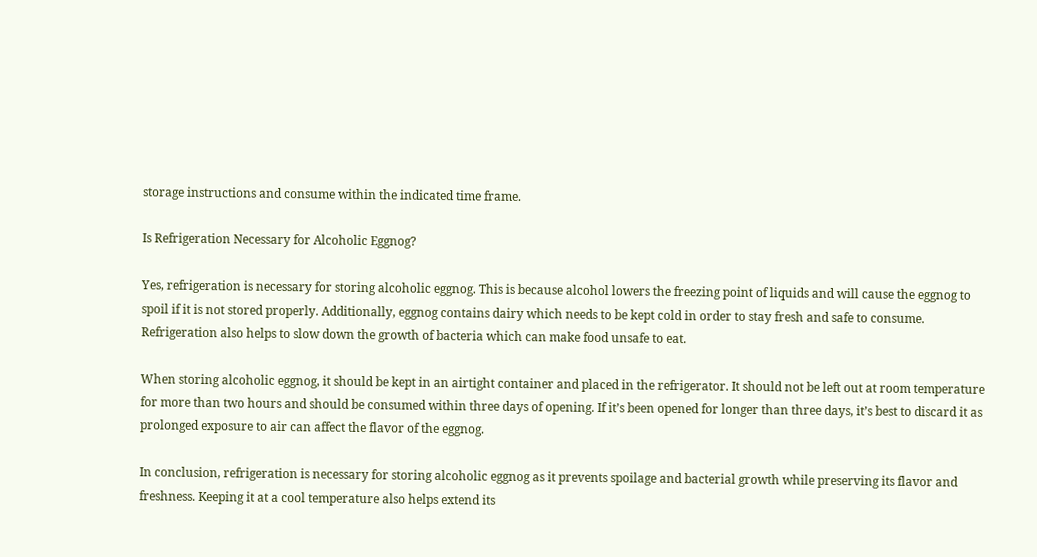storage instructions and consume within the indicated time frame.

Is Refrigeration Necessary for Alcoholic Eggnog?

Yes, refrigeration is necessary for storing alcoholic eggnog. This is because alcohol lowers the freezing point of liquids and will cause the eggnog to spoil if it is not stored properly. Additionally, eggnog contains dairy which needs to be kept cold in order to stay fresh and safe to consume. Refrigeration also helps to slow down the growth of bacteria which can make food unsafe to eat.

When storing alcoholic eggnog, it should be kept in an airtight container and placed in the refrigerator. It should not be left out at room temperature for more than two hours and should be consumed within three days of opening. If it’s been opened for longer than three days, it’s best to discard it as prolonged exposure to air can affect the flavor of the eggnog.

In conclusion, refrigeration is necessary for storing alcoholic eggnog as it prevents spoilage and bacterial growth while preserving its flavor and freshness. Keeping it at a cool temperature also helps extend its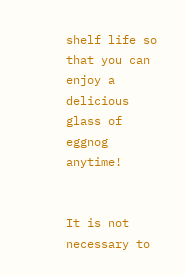shelf life so that you can enjoy a delicious glass of eggnog anytime!


It is not necessary to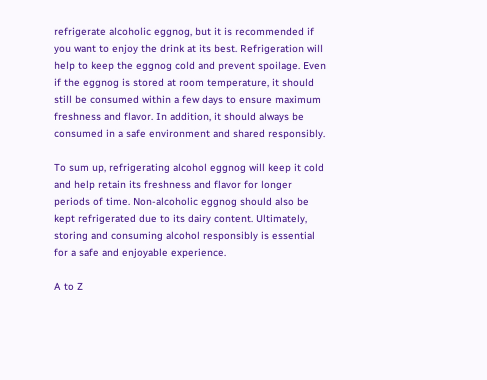refrigerate alcoholic eggnog, but it is recommended if you want to enjoy the drink at its best. Refrigeration will help to keep the eggnog cold and prevent spoilage. Even if the eggnog is stored at room temperature, it should still be consumed within a few days to ensure maximum freshness and flavor. In addition, it should always be consumed in a safe environment and shared responsibly.

To sum up, refrigerating alcohol eggnog will keep it cold and help retain its freshness and flavor for longer periods of time. Non-alcoholic eggnog should also be kept refrigerated due to its dairy content. Ultimately, storing and consuming alcohol responsibly is essential for a safe and enjoyable experience.

A to Z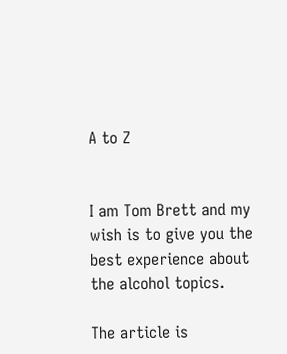A to Z


I am Tom Brett and my wish is to give you the best experience about the alcohol topics.

The article is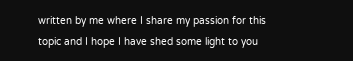written by me where I share my passion for this topic and I hope I have shed some light to you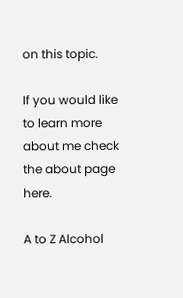on this topic.

If you would like to learn more about me check the about page here.

A to Z Alcohol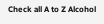Check all A to Z Alcohol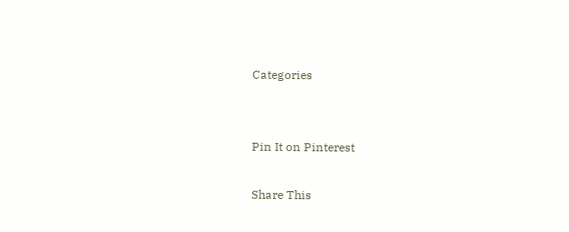Categories


Pin It on Pinterest

Share This